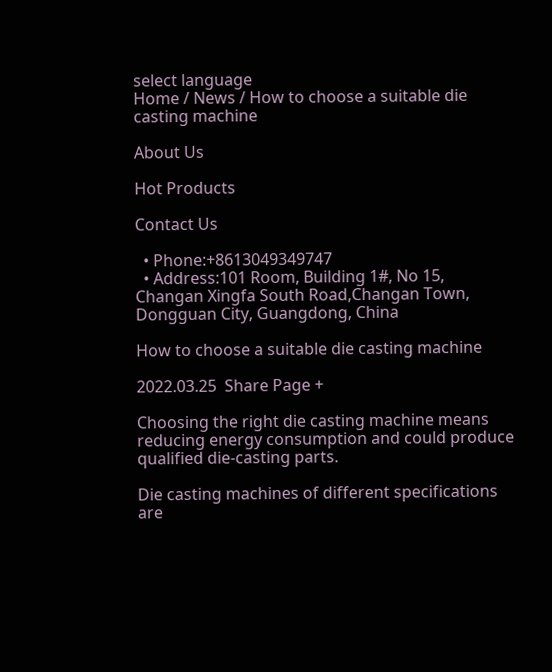select language
Home / News / How to choose a suitable die casting machine

About Us

Hot Products

Contact Us

  • Phone:+8613049349747
  • Address:101 Room, Building 1#, No 15, Changan Xingfa South Road,Changan Town, Dongguan City, Guangdong, China

How to choose a suitable die casting machine

2022.03.25  Share Page +

Choosing the right die casting machine means reducing energy consumption and could produce qualified die-casting parts.

Die casting machines of different specifications are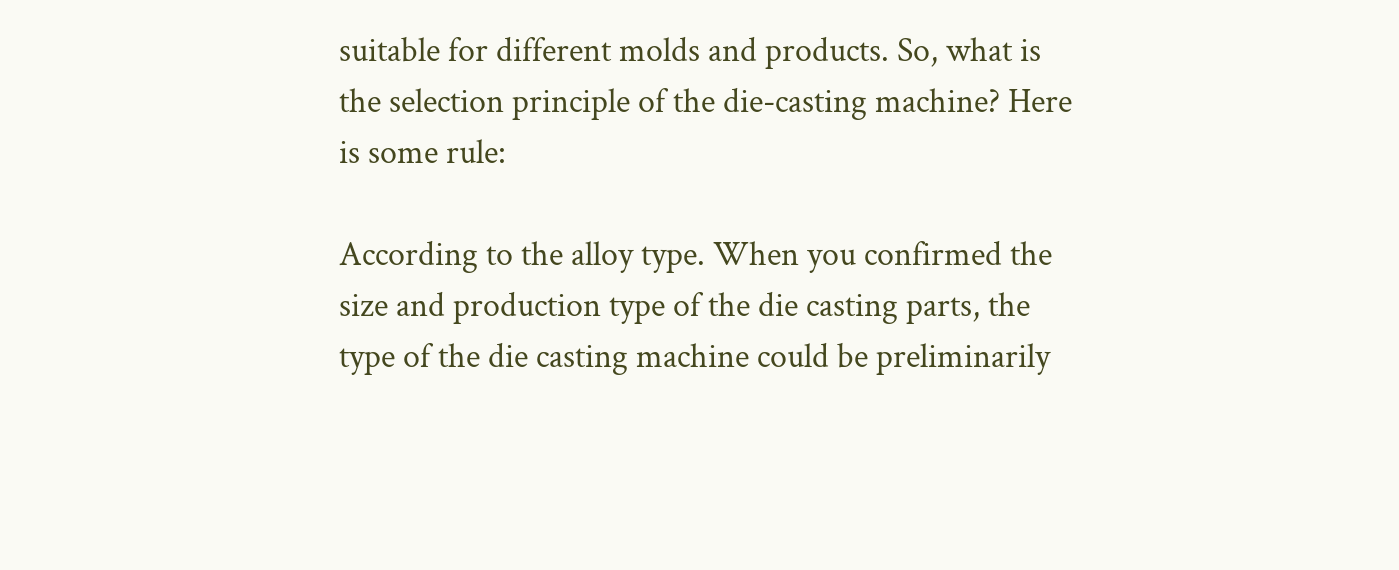suitable for different molds and products. So, what is the selection principle of the die-casting machine? Here is some rule:

According to the alloy type. When you confirmed the size and production type of the die casting parts, the type of the die casting machine could be preliminarily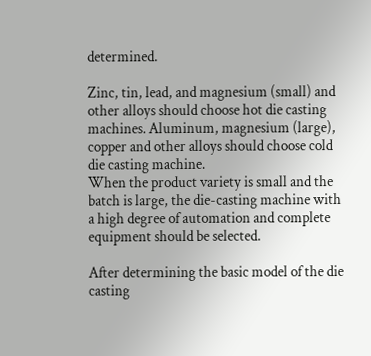determined.

Zinc, tin, lead, and magnesium (small) and other alloys should choose hot die casting machines. Aluminum, magnesium (large), copper and other alloys should choose cold die casting machine.
When the product variety is small and the batch is large, the die-casting machine with a high degree of automation and complete equipment should be selected.

After determining the basic model of the die casting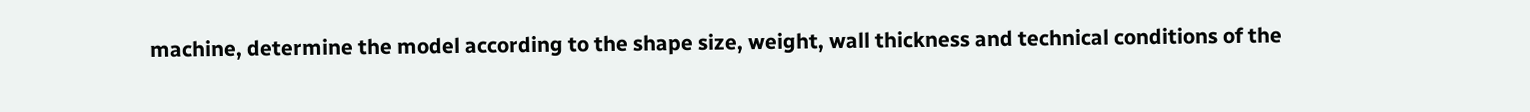machine, determine the model according to the shape size, weight, wall thickness and technical conditions of the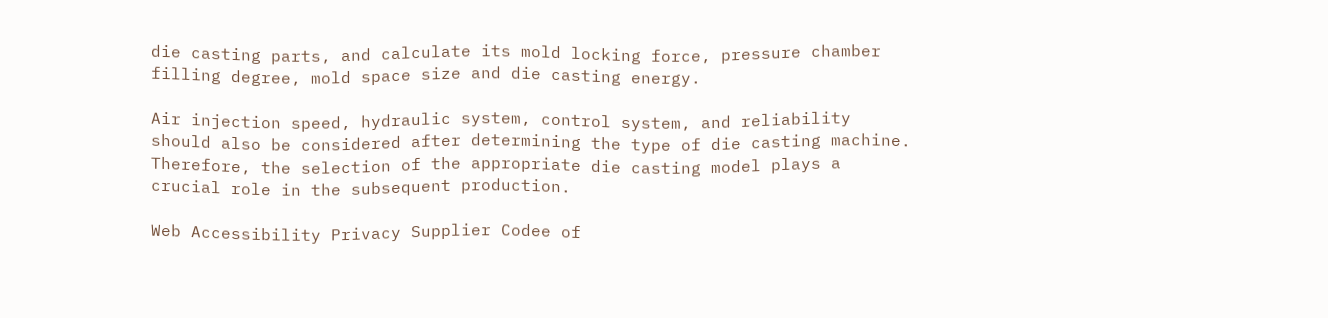die casting parts, and calculate its mold locking force, pressure chamber filling degree, mold space size and die casting energy.

Air injection speed, hydraulic system, control system, and reliability should also be considered after determining the type of die casting machine.
Therefore, the selection of the appropriate die casting model plays a crucial role in the subsequent production.

Web Accessibility Privacy Supplier Codee of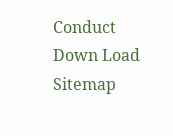Conduct Down Load Sitemap